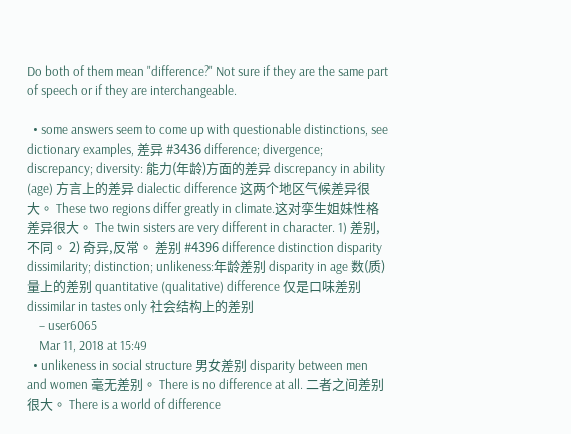Do both of them mean "difference?" Not sure if they are the same part of speech or if they are interchangeable.

  • some answers seem to come up with questionable distinctions, see dictionary examples, 差异 #3436 difference; divergence; discrepancy; diversity: 能力(年龄)方面的差异 discrepancy in ability (age) 方言上的差异 dialectic difference 这两个地区气候差异很大。 These two regions differ greatly in climate.这对孪生姐妹性格差异很大。 The twin sisters are very different in character. 1) 差别,不同。 2) 奇异,反常。 差别 #4396 difference distinction disparity dissimilarity; distinction; unlikeness:年龄差别 disparity in age 数(质)量上的差别 quantitative (qualitative) difference 仅是口味差别 dissimilar in tastes only 社会结构上的差别
    – user6065
    Mar 11, 2018 at 15:49
  • unlikeness in social structure 男女差别 disparity between men and women 毫无差别。 There is no difference at all. 二者之间差别很大。 There is a world of difference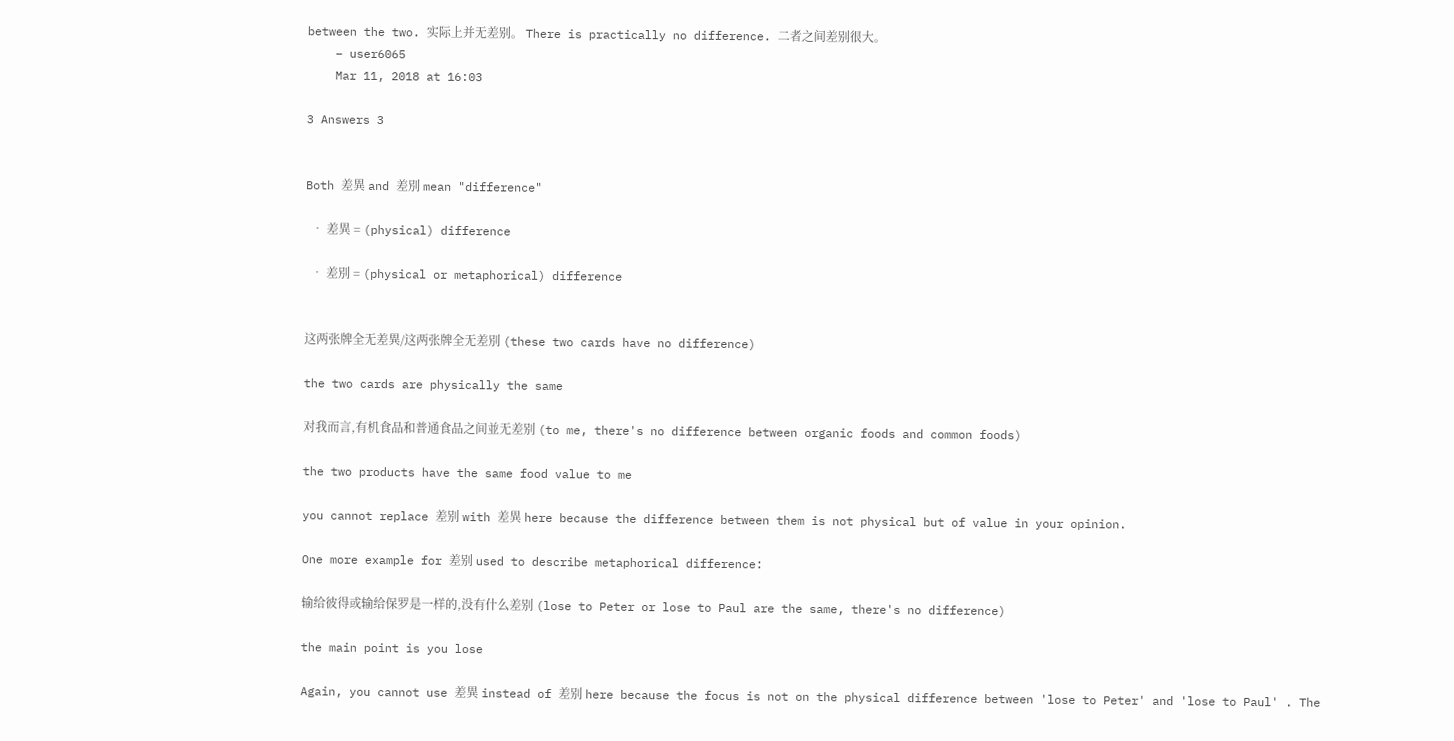between the two. 实际上并无差别。 There is practically no difference. 二者之间差别很大。
    – user6065
    Mar 11, 2018 at 16:03

3 Answers 3


Both 差異 and 差別 mean "difference"

  • 差異 = (physical) difference

  • 差別 = (physical or metaphorical) difference


这两张牌全无差異/这两张牌全无差別 (these two cards have no difference)

the two cards are physically the same

对我而言,有机食品和普通食品之间並无差别 (to me, there's no difference between organic foods and common foods)

the two products have the same food value to me

you cannot replace 差别 with 差異 here because the difference between them is not physical but of value in your opinion.

One more example for 差别 used to describe metaphorical difference:

输给彼得或输给保罗是一样的,没有什么差别 (lose to Peter or lose to Paul are the same, there's no difference)

the main point is you lose

Again, you cannot use 差異 instead of 差别 here because the focus is not on the physical difference between 'lose to Peter' and 'lose to Paul' . The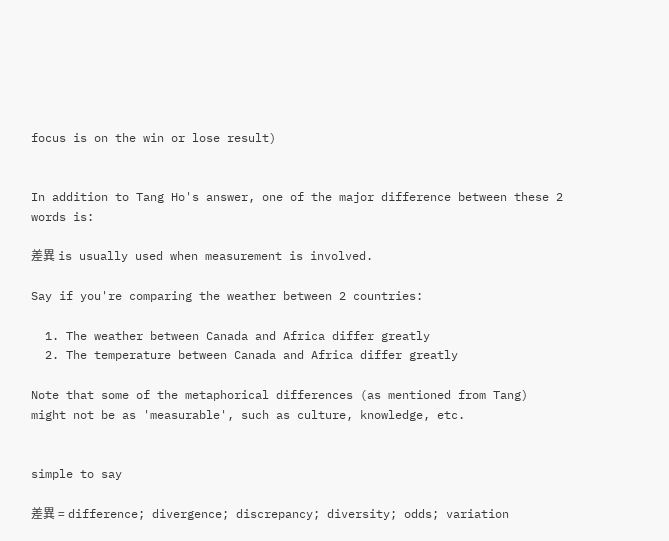focus is on the win or lose result)


In addition to Tang Ho's answer, one of the major difference between these 2 words is:

差異 is usually used when measurement is involved.

Say if you're comparing the weather between 2 countries:

  1. The weather between Canada and Africa differ greatly
  2. The temperature between Canada and Africa differ greatly

Note that some of the metaphorical differences (as mentioned from Tang) might not be as 'measurable', such as culture, knowledge, etc.


simple to say

差異 = difference; divergence; discrepancy; diversity; odds; variation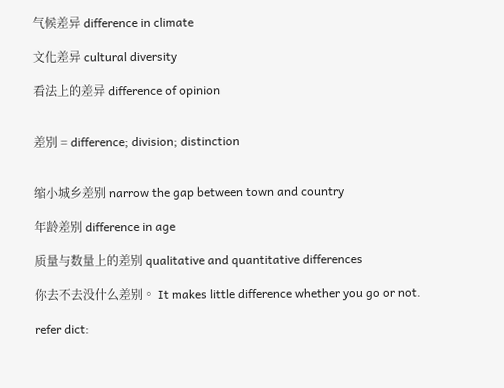气候差异 difference in climate

文化差异 cultural diversity

看法上的差异 difference of opinion


差別 = difference; division; distinction


缩小城乡差别 narrow the gap between town and country

年龄差别 difference in age

质量与数量上的差别 qualitative and quantitative differences

你去不去没什么差别。 It makes little difference whether you go or not.

refer dict: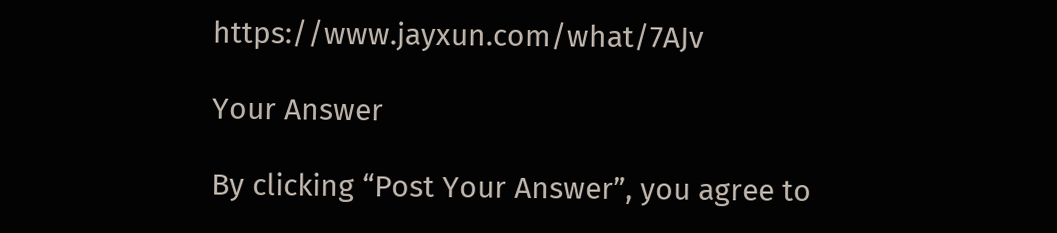https://www.jayxun.com/what/7AJv

Your Answer

By clicking “Post Your Answer”, you agree to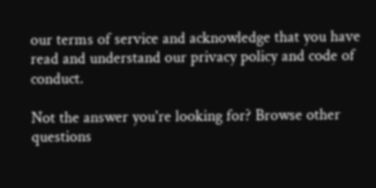our terms of service and acknowledge that you have read and understand our privacy policy and code of conduct.

Not the answer you're looking for? Browse other questions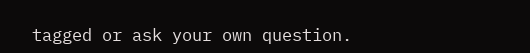tagged or ask your own question.